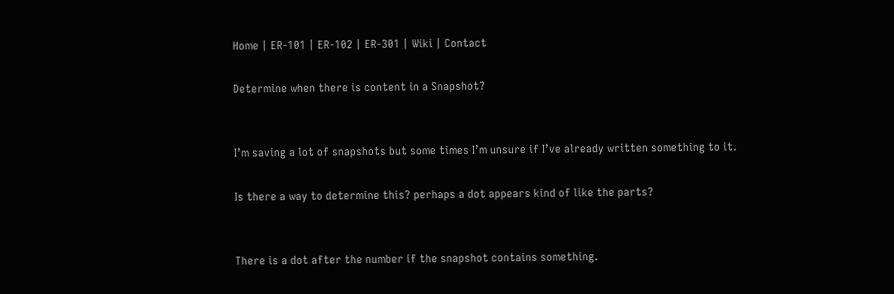Home | ER-101 | ER-102 | ER-301 | Wiki | Contact

Determine when there is content in a Snapshot?


I’m saving a lot of snapshots but some times I’m unsure if I’ve already written something to it.

Is there a way to determine this? perhaps a dot appears kind of like the parts?


There is a dot after the number if the snapshot contains something.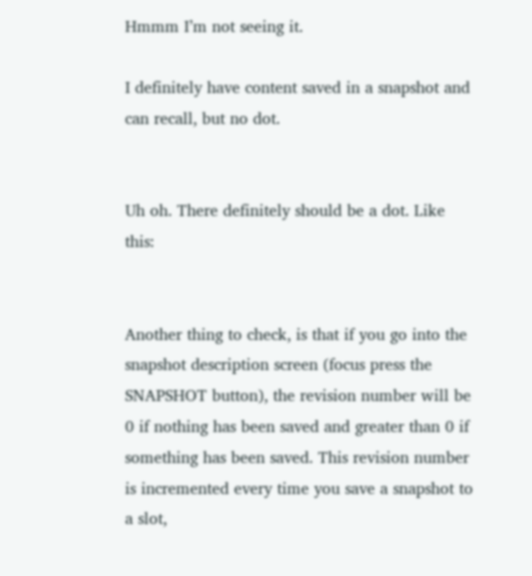Hmmm I’m not seeing it.

I definitely have content saved in a snapshot and can recall, but no dot.


Uh oh. There definitely should be a dot. Like this:


Another thing to check, is that if you go into the snapshot description screen (focus press the SNAPSHOT button), the revision number will be 0 if nothing has been saved and greater than 0 if something has been saved. This revision number is incremented every time you save a snapshot to a slot,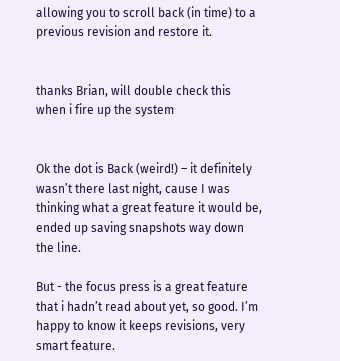allowing you to scroll back (in time) to a previous revision and restore it.


thanks Brian, will double check this when i fire up the system


Ok the dot is Back (weird!) – it definitely wasn’t there last night, cause I was thinking what a great feature it would be, ended up saving snapshots way down the line.

But - the focus press is a great feature that i hadn’t read about yet, so good. I’m happy to know it keeps revisions, very smart feature.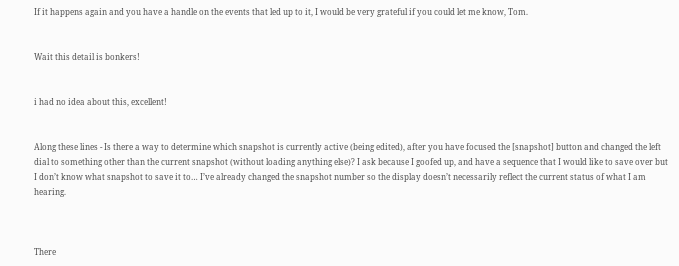If it happens again and you have a handle on the events that led up to it, I would be very grateful if you could let me know, Tom.


Wait this detail is bonkers!


i had no idea about this, excellent!


Along these lines - Is there a way to determine which snapshot is currently active (being edited), after you have focused the [snapshot] button and changed the left dial to something other than the current snapshot (without loading anything else)? I ask because I goofed up, and have a sequence that I would like to save over but I don’t know what snapshot to save it to… I’ve already changed the snapshot number so the display doesn’t necessarily reflect the current status of what I am hearing.



There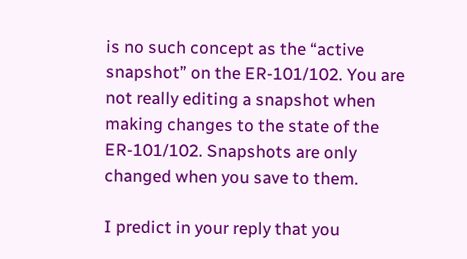is no such concept as the “active snapshot” on the ER-101/102. You are not really editing a snapshot when making changes to the state of the ER-101/102. Snapshots are only changed when you save to them.

I predict in your reply that you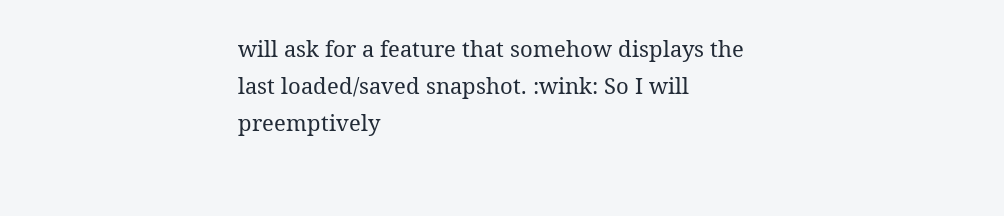will ask for a feature that somehow displays the last loaded/saved snapshot. :wink: So I will preemptively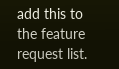add this to the feature request list.